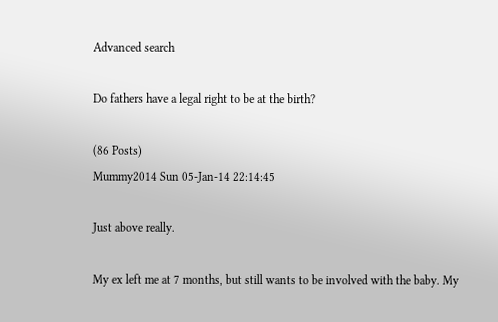Advanced search

Do fathers have a legal right to be at the birth?

(86 Posts)
Mummy2014 Sun 05-Jan-14 22:14:45

Just above really.

My ex left me at 7 months, but still wants to be involved with the baby. My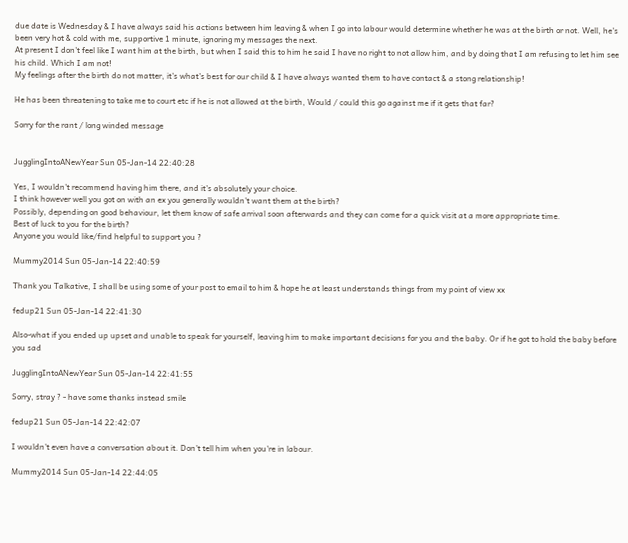due date is Wednesday & I have always said his actions between him leaving & when I go into labour would determine whether he was at the birth or not. Well, he's been very hot & cold with me, supportive 1 minute, ignoring my messages the next.
At present I don't feel like I want him at the birth, but when I said this to him he said I have no right to not allow him, and by doing that I am refusing to let him see his child. Which I am not!
My feelings after the birth do not matter, it's what's best for our child & I have always wanted them to have contact & a stong relationship!

He has been threatening to take me to court etc if he is not allowed at the birth, Would / could this go against me if it gets that far?

Sorry for the rant / long winded message


JugglingIntoANewYear Sun 05-Jan-14 22:40:28

Yes, I wouldn't recommend having him there, and it's absolutely your choice.
I think however well you got on with an ex you generally wouldn't want them at the birth?
Possibly, depending on good behaviour, let them know of safe arrival soon afterwards and they can come for a quick visit at a more appropriate time.
Best of luck to you for the birth?
Anyone you would like/find helpful to support you ?

Mummy2014 Sun 05-Jan-14 22:40:59

Thank you Talkative, I shall be using some of your post to email to him & hope he at least understands things from my point of view xx

fedup21 Sun 05-Jan-14 22:41:30

Also-what if you ended up upset and unable to speak for yourself, leaving him to make important decisions for you and the baby. Or if he got to hold the baby before you sad

JugglingIntoANewYear Sun 05-Jan-14 22:41:55

Sorry, stray ? - have some thanks instead smile

fedup21 Sun 05-Jan-14 22:42:07

I wouldn't even have a conversation about it. Don't tell him when you're in labour.

Mummy2014 Sun 05-Jan-14 22:44:05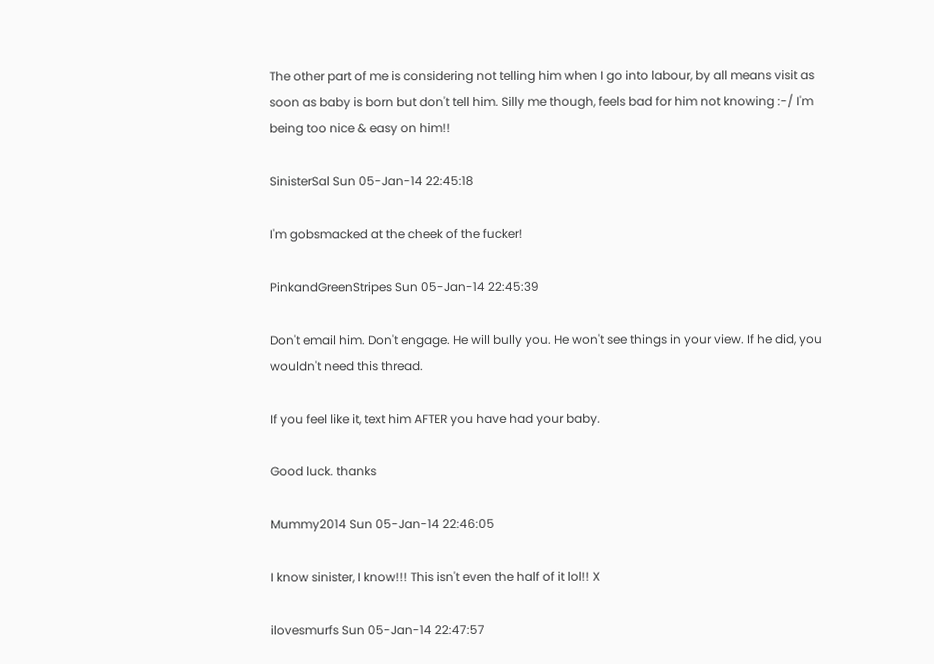The other part of me is considering not telling him when I go into labour, by all means visit as soon as baby is born but don't tell him. Silly me though, feels bad for him not knowing :-/ I'm being too nice & easy on him!!

SinisterSal Sun 05-Jan-14 22:45:18

I'm gobsmacked at the cheek of the fucker!

PinkandGreenStripes Sun 05-Jan-14 22:45:39

Don't email him. Don't engage. He will bully you. He won't see things in your view. If he did, you wouldn't need this thread.

If you feel like it, text him AFTER you have had your baby.

Good luck. thanks

Mummy2014 Sun 05-Jan-14 22:46:05

I know sinister, I know!!! This isn't even the half of it lol!! X

ilovesmurfs Sun 05-Jan-14 22:47:57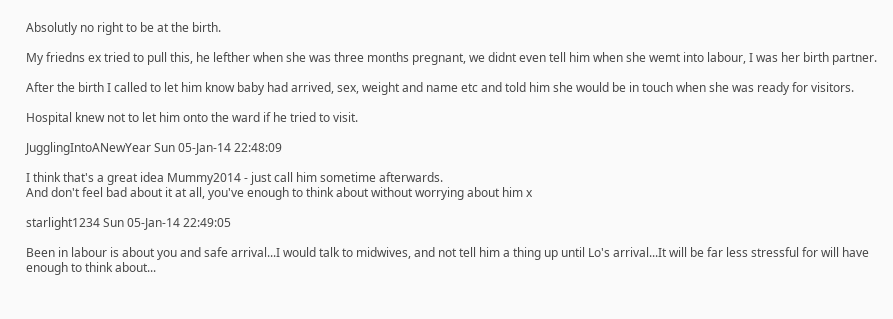Absolutly no right to be at the birth.

My friedns ex tried to pull this, he lefther when she was three months pregnant, we didnt even tell him when she wemt into labour, I was her birth partner.

After the birth I called to let him know baby had arrived, sex, weight and name etc and told him she would be in touch when she was ready for visitors.

Hospital knew not to let him onto the ward if he tried to visit.

JugglingIntoANewYear Sun 05-Jan-14 22:48:09

I think that's a great idea Mummy2014 - just call him sometime afterwards.
And don't feel bad about it at all, you've enough to think about without worrying about him x

starlight1234 Sun 05-Jan-14 22:49:05

Been in labour is about you and safe arrival...I would talk to midwives, and not tell him a thing up until Lo's arrival...It will be far less stressful for will have enough to think about...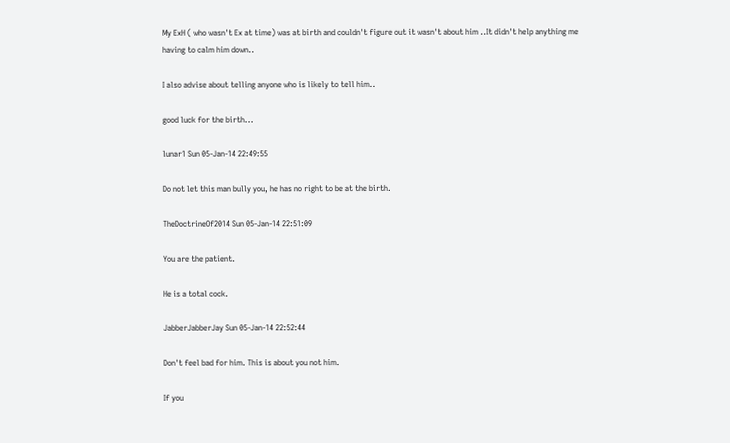My ExH ( who wasn't Ex at time) was at birth and couldn't figure out it wasn't about him ..It didn't help anything me having to calm him down..

I also advise about telling anyone who is likely to tell him..

good luck for the birth...

lunar1 Sun 05-Jan-14 22:49:55

Do not let this man bully you, he has no right to be at the birth.

TheDoctrineOf2014 Sun 05-Jan-14 22:51:09

You are the patient.

He is a total cock.

JabberJabberJay Sun 05-Jan-14 22:52:44

Don't feel bad for him. This is about you not him.

If you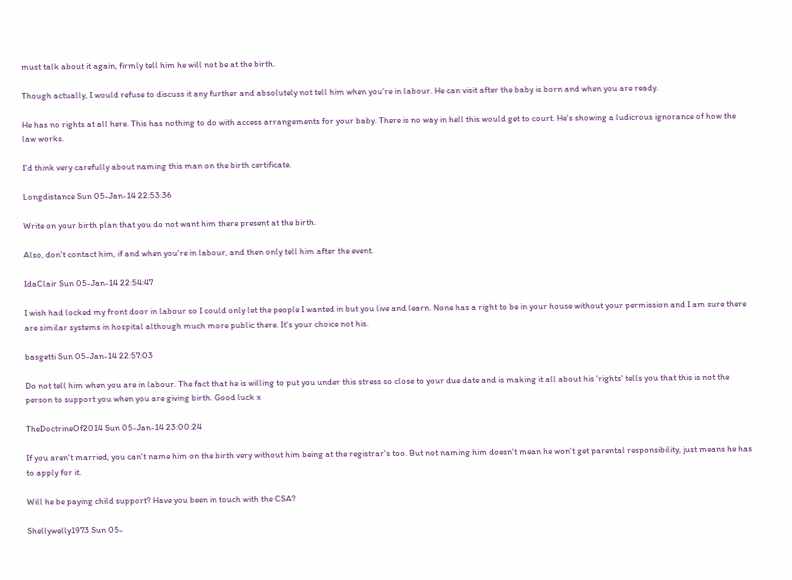must talk about it again, firmly tell him he will not be at the birth.

Though actually, I would refuse to discuss it any further and absolutely not tell him when you're in labour. He can visit after the baby is born and when you are ready.

He has no rights at all here. This has nothing to do with access arrangements for your baby. There is no way in hell this would get to court. He's showing a ludicrous ignorance of how the law works.

I'd think very carefully about naming this man on the birth certificate.

Longdistance Sun 05-Jan-14 22:53:36

Write on your birth plan that you do not want him there present at the birth.

Also, don't contact him, if and when you're in labour, and then only tell him after the event.

IdaClair Sun 05-Jan-14 22:54:47

I wish had locked my front door in labour so I could only let the people I wanted in but you live and learn. None has a right to be in your house without your permission and I am sure there are similar systems in hospital although much more public there. It's your choice not his.

basgetti Sun 05-Jan-14 22:57:03

Do not tell him when you are in labour. The fact that he is willing to put you under this stress so close to your due date and is making it all about his 'rights' tells you that this is not the person to support you when you are giving birth. Good luck x

TheDoctrineOf2014 Sun 05-Jan-14 23:00:24

If you aren't married, you can't name him on the birth very without him being at the registrar's too. But not naming him doesn't mean he won't get parental responsibility, just means he has to apply for it.

Will he be paying child support? Have you been in touch with the CSA?

Shellywelly1973 Sun 05-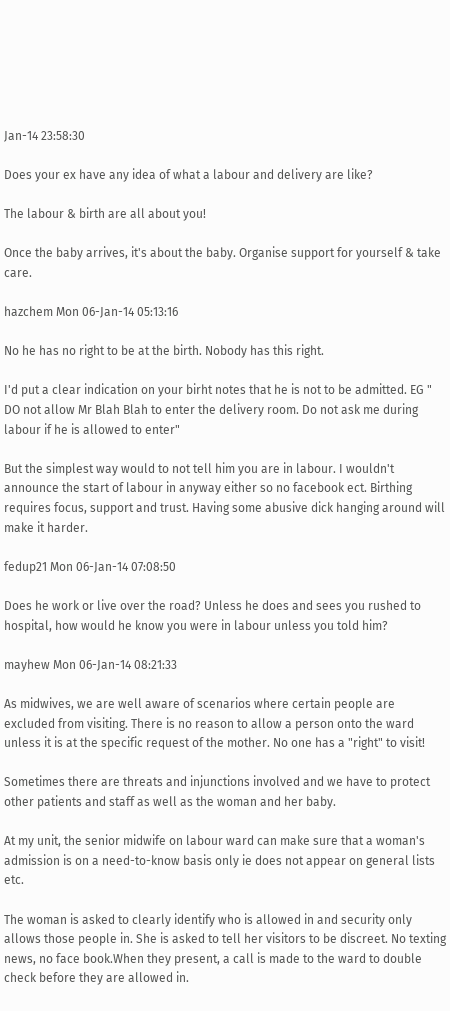Jan-14 23:58:30

Does your ex have any idea of what a labour and delivery are like?

The labour & birth are all about you!

Once the baby arrives, it's about the baby. Organise support for yourself & take care.

hazchem Mon 06-Jan-14 05:13:16

No he has no right to be at the birth. Nobody has this right.

I'd put a clear indication on your birht notes that he is not to be admitted. EG " DO not allow Mr Blah Blah to enter the delivery room. Do not ask me during labour if he is allowed to enter"

But the simplest way would to not tell him you are in labour. I wouldn't announce the start of labour in anyway either so no facebook ect. Birthing requires focus, support and trust. Having some abusive dick hanging around will make it harder.

fedup21 Mon 06-Jan-14 07:08:50

Does he work or live over the road? Unless he does and sees you rushed to hospital, how would he know you were in labour unless you told him?

mayhew Mon 06-Jan-14 08:21:33

As midwives, we are well aware of scenarios where certain people are excluded from visiting. There is no reason to allow a person onto the ward unless it is at the specific request of the mother. No one has a "right" to visit!

Sometimes there are threats and injunctions involved and we have to protect other patients and staff as well as the woman and her baby.

At my unit, the senior midwife on labour ward can make sure that a woman's admission is on a need-to-know basis only ie does not appear on general lists etc.

The woman is asked to clearly identify who is allowed in and security only allows those people in. She is asked to tell her visitors to be discreet. No texting news, no face book.When they present, a call is made to the ward to double check before they are allowed in.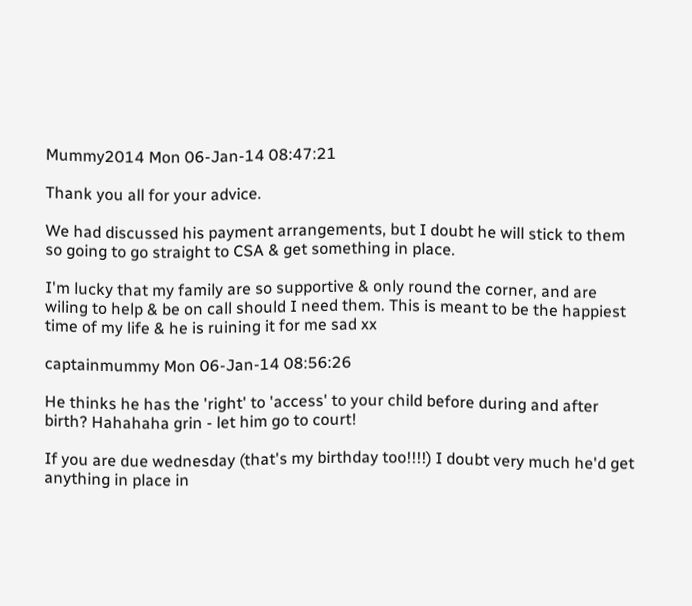Mummy2014 Mon 06-Jan-14 08:47:21

Thank you all for your advice.

We had discussed his payment arrangements, but I doubt he will stick to them so going to go straight to CSA & get something in place.

I'm lucky that my family are so supportive & only round the corner, and are wiling to help & be on call should I need them. This is meant to be the happiest time of my life & he is ruining it for me sad xx

captainmummy Mon 06-Jan-14 08:56:26

He thinks he has the 'right' to 'access' to your child before during and after birth? Hahahaha grin - let him go to court!

If you are due wednesday (that's my birthday too!!!!) I doubt very much he'd get anything in place in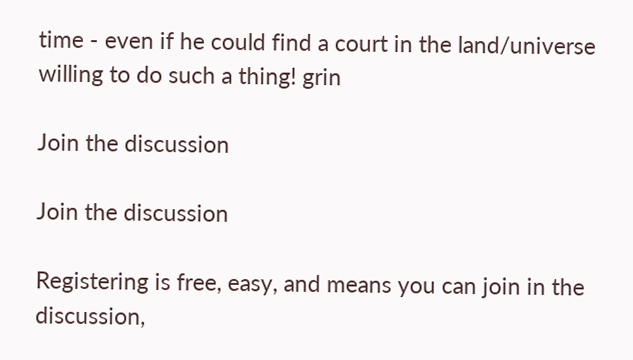time - even if he could find a court in the land/universe willing to do such a thing! grin

Join the discussion

Join the discussion

Registering is free, easy, and means you can join in the discussion,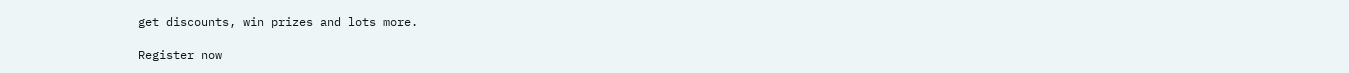get discounts, win prizes and lots more.

Register now